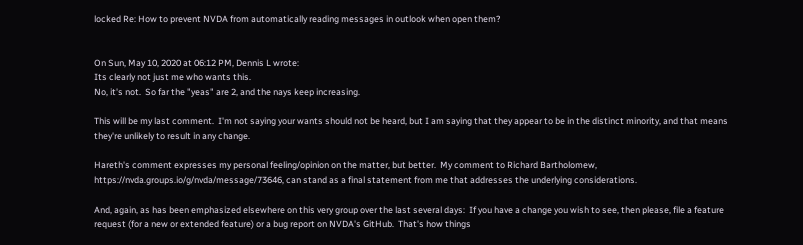locked Re: How to prevent NVDA from automatically reading messages in outlook when open them?


On Sun, May 10, 2020 at 06:12 PM, Dennis L wrote:
Its clearly not just me who wants this.
No, it's not.  So far the "yeas" are 2, and the nays keep increasing.

This will be my last comment.  I'm not saying your wants should not be heard, but I am saying that they appear to be in the distinct minority, and that means they're unlikely to result in any change.

Hareth's comment expresses my personal feeling/opinion on the matter, but better.  My comment to Richard Bartholomew, https://nvda.groups.io/g/nvda/message/73646, can stand as a final statement from me that addresses the underlying considerations.

And, again, as has been emphasized elsewhere on this very group over the last several days:  If you have a change you wish to see, then please, file a feature request (for a new or extended feature) or a bug report on NVDA's GitHub.  That's how things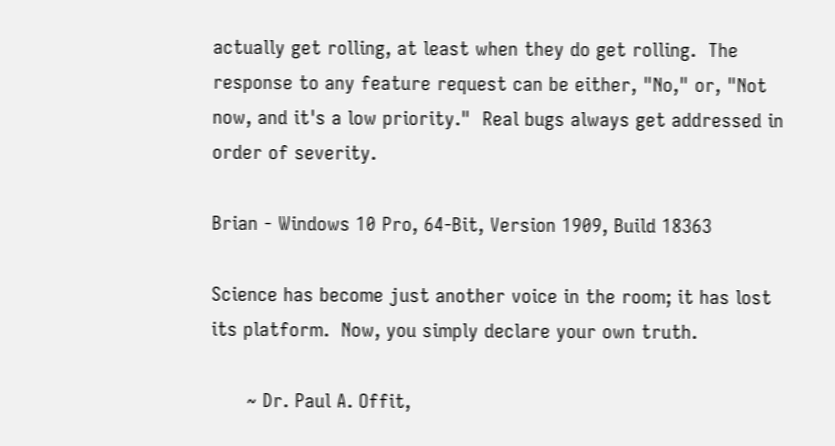actually get rolling, at least when they do get rolling.  The response to any feature request can be either, "No," or, "Not now, and it's a low priority."  Real bugs always get addressed in order of severity.

Brian - Windows 10 Pro, 64-Bit, Version 1909, Build 18363

Science has become just another voice in the room; it has lost its platform.  Now, you simply declare your own truth.

      ~ Dr. Paul A. Offit,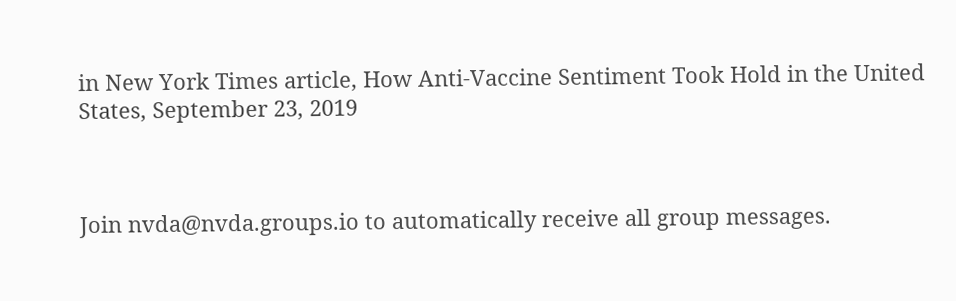in New York Times article, How Anti-Vaccine Sentiment Took Hold in the United States, September 23, 2019



Join nvda@nvda.groups.io to automatically receive all group messages.